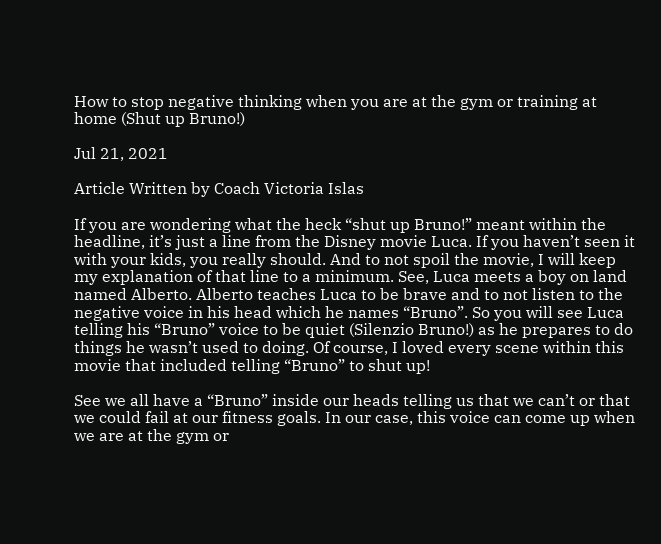How to stop negative thinking when you are at the gym or training at home (Shut up Bruno!)

Jul 21, 2021

Article Written by Coach Victoria Islas

If you are wondering what the heck “shut up Bruno!” meant within the headline, it’s just a line from the Disney movie Luca. If you haven’t seen it with your kids, you really should. And to not spoil the movie, I will keep my explanation of that line to a minimum. See, Luca meets a boy on land named Alberto. Alberto teaches Luca to be brave and to not listen to the negative voice in his head which he names “Bruno”. So you will see Luca telling his “Bruno” voice to be quiet (Silenzio Bruno!) as he prepares to do things he wasn’t used to doing. Of course, I loved every scene within this movie that included telling “Bruno” to shut up!

See we all have a “Bruno” inside our heads telling us that we can’t or that we could fail at our fitness goals. In our case, this voice can come up when we are at the gym or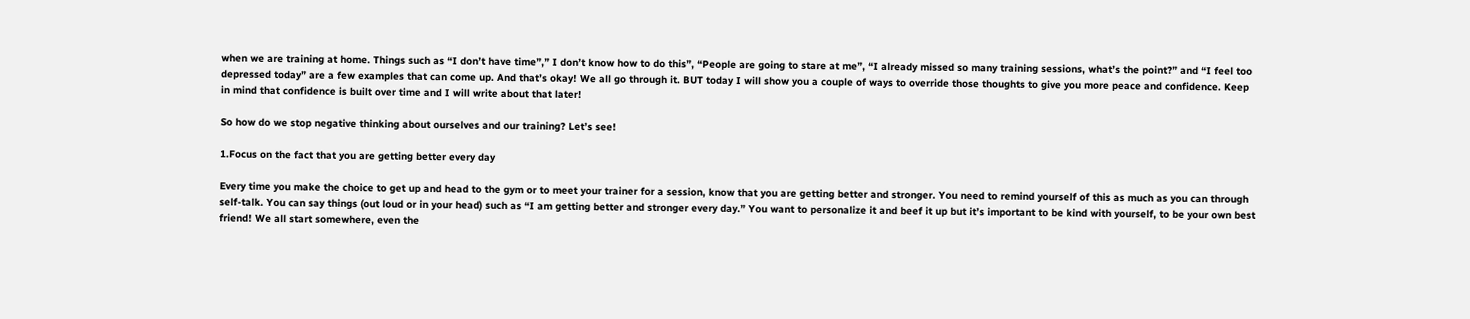when we are training at home. Things such as “I don’t have time”,” I don’t know how to do this”, “People are going to stare at me”, “I already missed so many training sessions, what’s the point?” and “I feel too depressed today” are a few examples that can come up. And that’s okay! We all go through it. BUT today I will show you a couple of ways to override those thoughts to give you more peace and confidence. Keep in mind that confidence is built over time and I will write about that later!

So how do we stop negative thinking about ourselves and our training? Let’s see!

1.Focus on the fact that you are getting better every day

Every time you make the choice to get up and head to the gym or to meet your trainer for a session, know that you are getting better and stronger. You need to remind yourself of this as much as you can through self-talk. You can say things (out loud or in your head) such as “I am getting better and stronger every day.” You want to personalize it and beef it up but it’s important to be kind with yourself, to be your own best friend! We all start somewhere, even the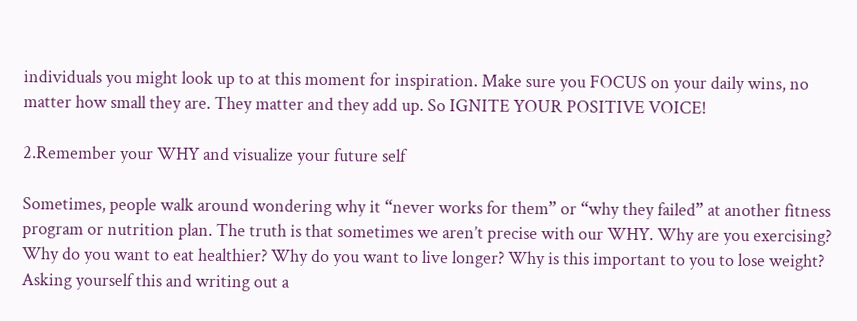individuals you might look up to at this moment for inspiration. Make sure you FOCUS on your daily wins, no matter how small they are. They matter and they add up. So IGNITE YOUR POSITIVE VOICE!

2.Remember your WHY and visualize your future self

Sometimes, people walk around wondering why it “never works for them” or “why they failed” at another fitness program or nutrition plan. The truth is that sometimes we aren’t precise with our WHY. Why are you exercising? Why do you want to eat healthier? Why do you want to live longer? Why is this important to you to lose weight? Asking yourself this and writing out a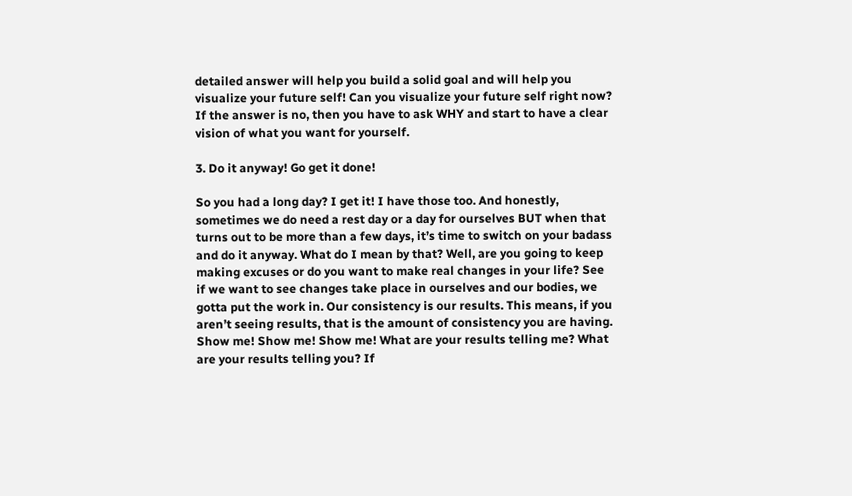detailed answer will help you build a solid goal and will help you visualize your future self! Can you visualize your future self right now? If the answer is no, then you have to ask WHY and start to have a clear vision of what you want for yourself.

3. Do it anyway! Go get it done!

So you had a long day? I get it! I have those too. And honestly, sometimes we do need a rest day or a day for ourselves BUT when that turns out to be more than a few days, it’s time to switch on your badass and do it anyway. What do I mean by that? Well, are you going to keep making excuses or do you want to make real changes in your life? See if we want to see changes take place in ourselves and our bodies, we gotta put the work in. Our consistency is our results. This means, if you aren’t seeing results, that is the amount of consistency you are having. Show me! Show me! Show me! What are your results telling me? What are your results telling you? If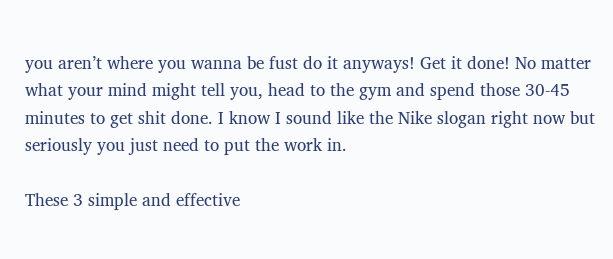you aren’t where you wanna be fust do it anyways! Get it done! No matter what your mind might tell you, head to the gym and spend those 30-45 minutes to get shit done. I know I sound like the Nike slogan right now but seriously you just need to put the work in.

These 3 simple and effective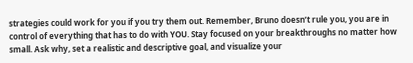strategies could work for you if you try them out. Remember, Bruno doesn’t rule you, you are in control of everything that has to do with YOU. Stay focused on your breakthroughs no matter how small. Ask why, set a realistic and descriptive goal, and visualize your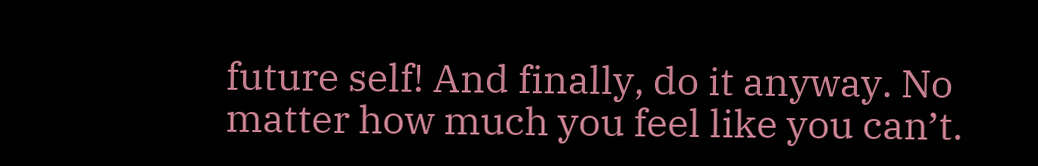future self! And finally, do it anyway. No matter how much you feel like you can’t.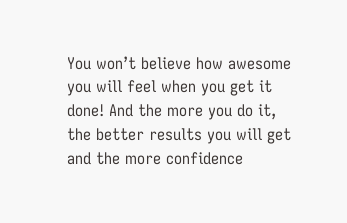You won’t believe how awesome you will feel when you get it done! And the more you do it, the better results you will get and the more confidence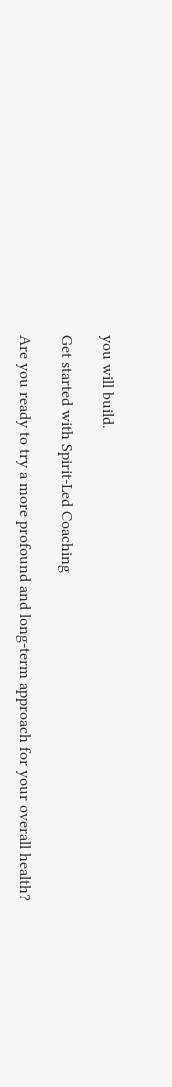you will build.

Get started with Spirit-Led Coaching

Are you ready to try a more profound and long-term approach for your overall health?